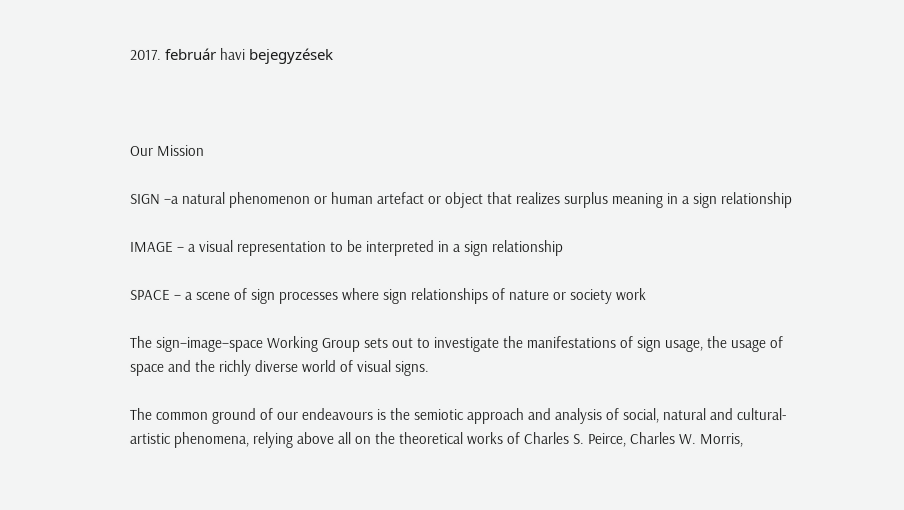2017. február havi bejegyzések



Our Mission

SIGN –a natural phenomenon or human artefact or object that realizes surplus meaning in a sign relationship

IMAGE – a visual representation to be interpreted in a sign relationship

SPACE – a scene of sign processes where sign relationships of nature or society work

The sign–image–space Working Group sets out to investigate the manifestations of sign usage, the usage of space and the richly diverse world of visual signs.

The common ground of our endeavours is the semiotic approach and analysis of social, natural and cultural-artistic phenomena, relying above all on the theoretical works of Charles S. Peirce, Charles W. Morris,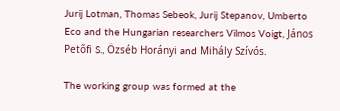Jurij Lotman, Thomas Sebeok, Jurij Stepanov, Umberto Eco and the Hungarian researchers Vilmos Voigt, János Petőfi S., Özséb Horányi and Mihály Szívós.

The working group was formed at the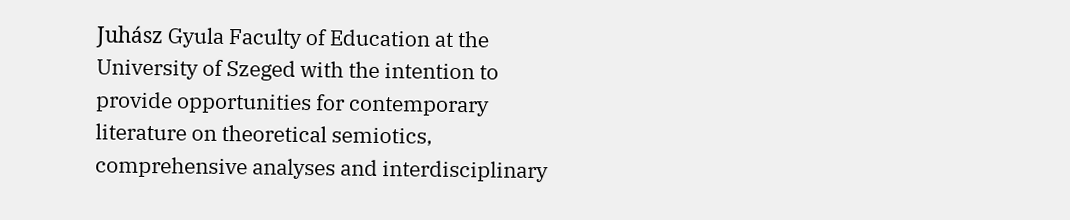Juhász Gyula Faculty of Education at the University of Szeged with the intention to provide opportunities for contemporary literature on theoretical semiotics, comprehensive analyses and interdisciplinary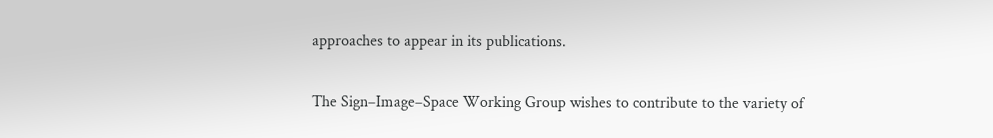approaches to appear in its publications.

The Sign–Image–Space Working Group wishes to contribute to the variety of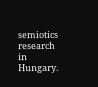semiotics research in Hungary.